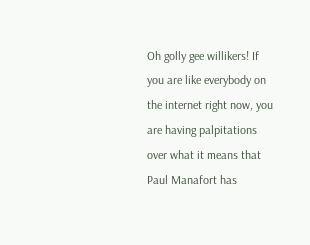Oh golly gee willikers! If you are like everybody on the internet right now, you are having palpitations over what it means that Paul Manafort has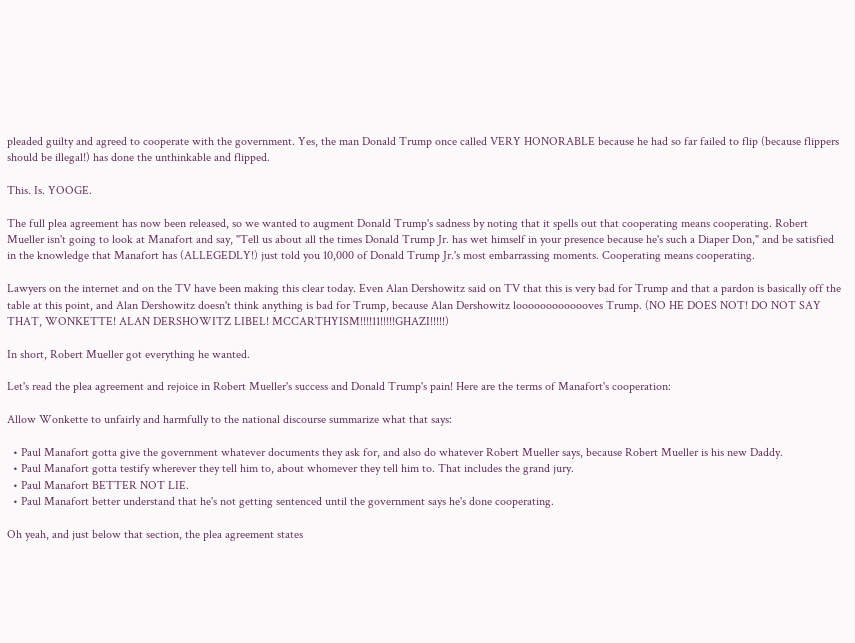pleaded guilty and agreed to cooperate with the government. Yes, the man Donald Trump once called VERY HONORABLE because he had so far failed to flip (because flippers should be illegal!) has done the unthinkable and flipped.

This. Is. YOOGE.

The full plea agreement has now been released, so we wanted to augment Donald Trump's sadness by noting that it spells out that cooperating means cooperating. Robert Mueller isn't going to look at Manafort and say, "Tell us about all the times Donald Trump Jr. has wet himself in your presence because he's such a Diaper Don," and be satisfied in the knowledge that Manafort has (ALLEGEDLY!) just told you 10,000 of Donald Trump Jr.'s most embarrassing moments. Cooperating means cooperating.

Lawyers on the internet and on the TV have been making this clear today. Even Alan Dershowitz said on TV that this is very bad for Trump and that a pardon is basically off the table at this point, and Alan Dershowitz doesn't think anything is bad for Trump, because Alan Dershowitz looooooooooooves Trump. (NO HE DOES NOT! DO NOT SAY THAT, WONKETTE! ALAN DERSHOWITZ LIBEL! MCCARTHYISM!!!!11!!!!!GHAZI!!!!!)

In short, Robert Mueller got everything he wanted.

Let's read the plea agreement and rejoice in Robert Mueller's success and Donald Trump's pain! Here are the terms of Manafort's cooperation:

Allow Wonkette to unfairly and harmfully to the national discourse summarize what that says:

  • Paul Manafort gotta give the government whatever documents they ask for, and also do whatever Robert Mueller says, because Robert Mueller is his new Daddy.
  • Paul Manafort gotta testify wherever they tell him to, about whomever they tell him to. That includes the grand jury.
  • Paul Manafort BETTER NOT LIE.
  • Paul Manafort better understand that he's not getting sentenced until the government says he's done cooperating.

Oh yeah, and just below that section, the plea agreement states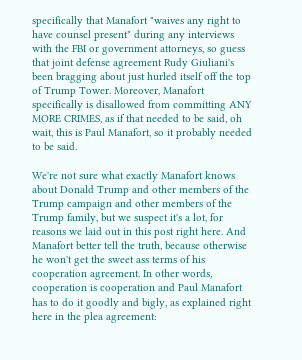specifically that Manafort "waives any right to have counsel present" during any interviews with the FBI or government attorneys, so guess that joint defense agreement Rudy Giuliani's been bragging about just hurled itself off the top of Trump Tower. Moreover, Manafort specifically is disallowed from committing ANY MORE CRIMES, as if that needed to be said, oh wait, this is Paul Manafort, so it probably needed to be said.

We're not sure what exactly Manafort knows about Donald Trump and other members of the Trump campaign and other members of the Trump family, but we suspect it's a lot, for reasons we laid out in this post right here. And Manafort better tell the truth, because otherwise he won't get the sweet ass terms of his cooperation agreement. In other words, cooperation is cooperation and Paul Manafort has to do it goodly and bigly, as explained right here in the plea agreement: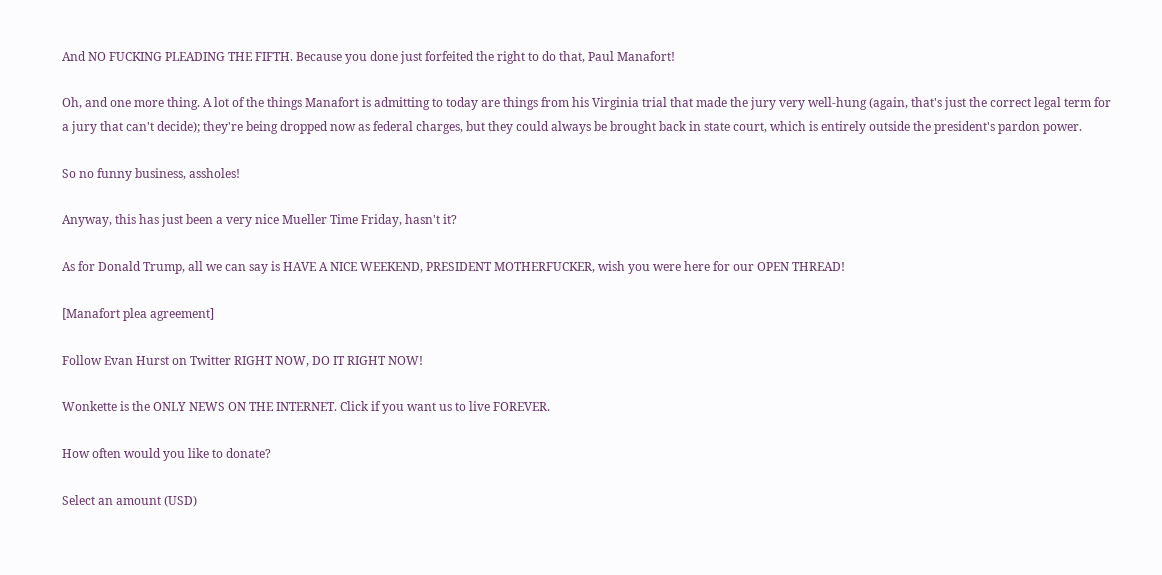And NO FUCKING PLEADING THE FIFTH. Because you done just forfeited the right to do that, Paul Manafort!

Oh, and one more thing. A lot of the things Manafort is admitting to today are things from his Virginia trial that made the jury very well-hung (again, that's just the correct legal term for a jury that can't decide); they're being dropped now as federal charges, but they could always be brought back in state court, which is entirely outside the president's pardon power.

So no funny business, assholes!

Anyway, this has just been a very nice Mueller Time Friday, hasn't it?

As for Donald Trump, all we can say is HAVE A NICE WEEKEND, PRESIDENT MOTHERFUCKER, wish you were here for our OPEN THREAD!

[Manafort plea agreement]

Follow Evan Hurst on Twitter RIGHT NOW, DO IT RIGHT NOW!

Wonkette is the ONLY NEWS ON THE INTERNET. Click if you want us to live FOREVER.

How often would you like to donate?

Select an amount (USD)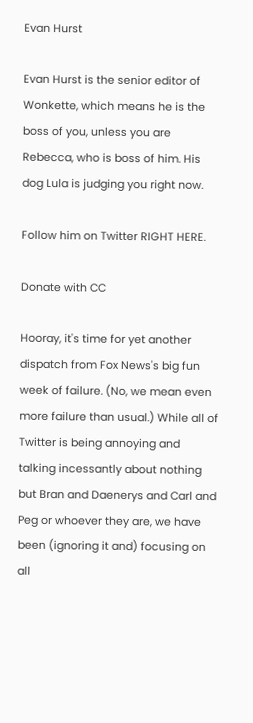Evan Hurst

Evan Hurst is the senior editor of Wonkette, which means he is the boss of you, unless you are Rebecca, who is boss of him. His dog Lula is judging you right now.

Follow him on Twitter RIGHT HERE.

Donate with CC

Hooray, it's time for yet another dispatch from Fox News's big fun week of failure. (No, we mean even more failure than usual.) While all of Twitter is being annoying and talking incessantly about nothing but Bran and Daenerys and Carl and Peg or whoever they are, we have been (ignoring it and) focusing on all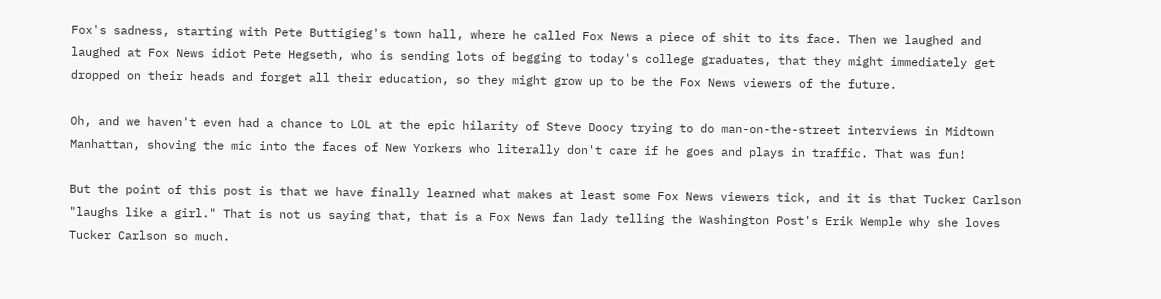Fox's sadness, starting with Pete Buttigieg's town hall, where he called Fox News a piece of shit to its face. Then we laughed and laughed at Fox News idiot Pete Hegseth, who is sending lots of begging to today's college graduates, that they might immediately get dropped on their heads and forget all their education, so they might grow up to be the Fox News viewers of the future.

Oh, and we haven't even had a chance to LOL at the epic hilarity of Steve Doocy trying to do man-on-the-street interviews in Midtown Manhattan, shoving the mic into the faces of New Yorkers who literally don't care if he goes and plays in traffic. That was fun!

But the point of this post is that we have finally learned what makes at least some Fox News viewers tick, and it is that Tucker Carlson "laughs like a girl." That is not us saying that, that is a Fox News fan lady telling the Washington Post's Erik Wemple why she loves Tucker Carlson so much.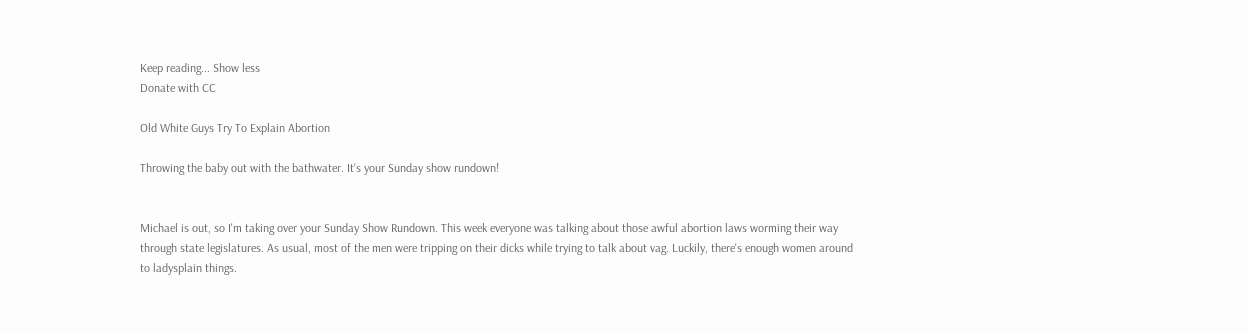Keep reading... Show less
Donate with CC

Old White Guys Try To Explain Abortion

Throwing the baby out with the bathwater. It's your Sunday show rundown!


Michael is out, so I'm taking over your Sunday Show Rundown. This week everyone was talking about those awful abortion laws worming their way through state legislatures. As usual, most of the men were tripping on their dicks while trying to talk about vag. Luckily, there's enough women around to ladysplain things.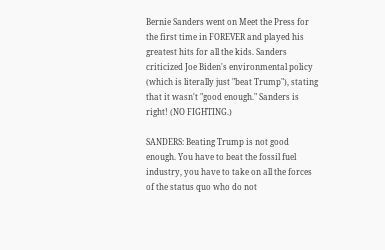Bernie Sanders went on Meet the Press for the first time in FOREVER and played his greatest hits for all the kids. Sanders criticized Joe Biden's environmental policy (which is literally just "beat Trump"), stating that it wasn't "good enough." Sanders is right! (NO FIGHTING.)

SANDERS: Beating Trump is not good enough. You have to beat the fossil fuel industry, you have to take on all the forces of the status quo who do not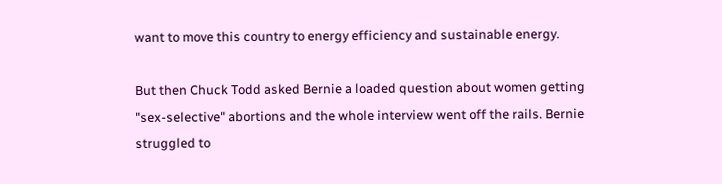want to move this country to energy efficiency and sustainable energy.

But then Chuck Todd asked Bernie a loaded question about women getting "sex-selective" abortions and the whole interview went off the rails. Bernie struggled to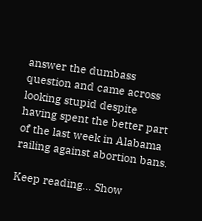answer the dumbass question and came across looking stupid despite having spent the better part of the last week in Alabama railing against abortion bans.

Keep reading... Show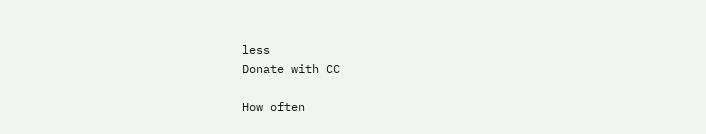less
Donate with CC

How often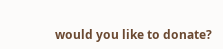would you like to donate?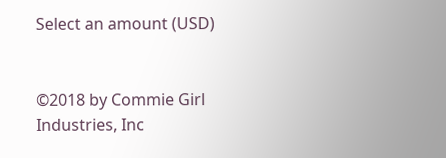Select an amount (USD)


©2018 by Commie Girl Industries, Inc